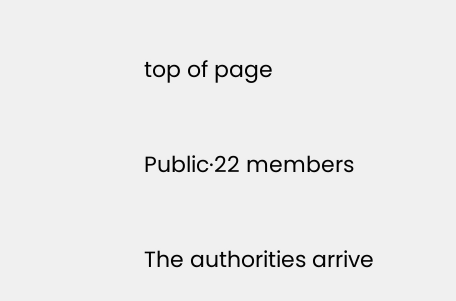top of page


Public·22 members


The authorities arrive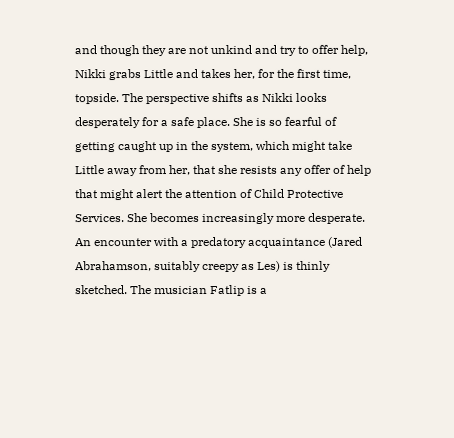and though they are not unkind and try to offer help, Nikki grabs Little and takes her, for the first time, topside. The perspective shifts as Nikki looks desperately for a safe place. She is so fearful of getting caught up in the system, which might take Little away from her, that she resists any offer of help that might alert the attention of Child Protective Services. She becomes increasingly more desperate. An encounter with a predatory acquaintance (Jared Abrahamson, suitably creepy as Les) is thinly sketched. The musician Fatlip is a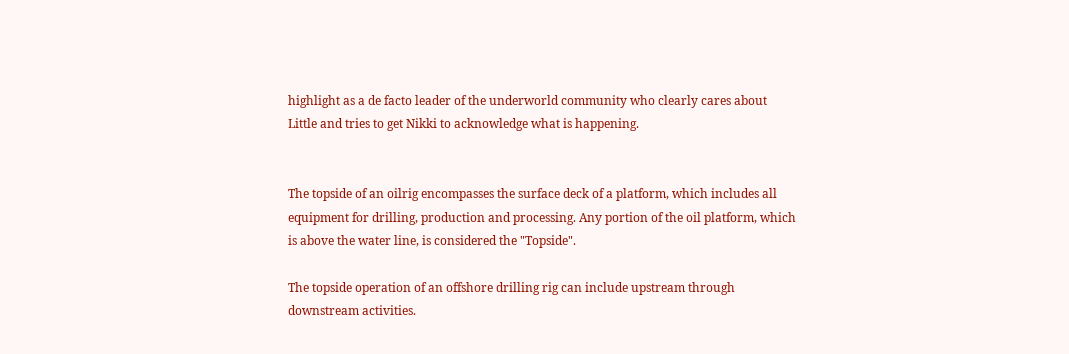highlight as a de facto leader of the underworld community who clearly cares about Little and tries to get Nikki to acknowledge what is happening.


The topside of an oilrig encompasses the surface deck of a platform, which includes all equipment for drilling, production and processing. Any portion of the oil platform, which is above the water line, is considered the "Topside".

The topside operation of an offshore drilling rig can include upstream through downstream activities.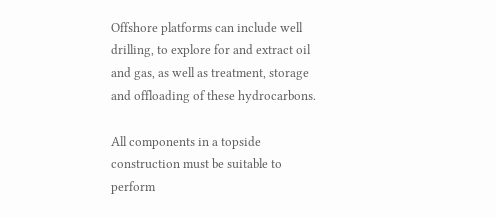Offshore platforms can include well drilling, to explore for and extract oil and gas, as well as treatment, storage and offloading of these hydrocarbons.

All components in a topside construction must be suitable to perform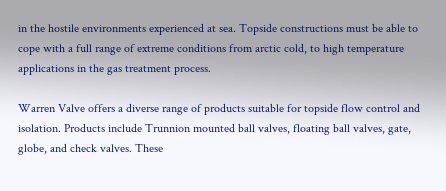in the hostile environments experienced at sea. Topside constructions must be able to cope with a full range of extreme conditions from arctic cold, to high temperature applications in the gas treatment process.

Warren Valve offers a diverse range of products suitable for topside flow control and isolation. Products include Trunnion mounted ball valves, floating ball valves, gate, globe, and check valves. These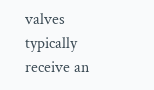valves typically receive an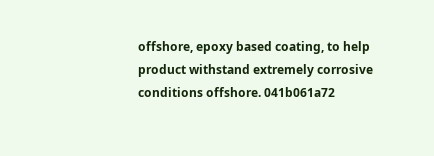offshore, epoxy based coating, to help product withstand extremely corrosive conditions offshore. 041b061a72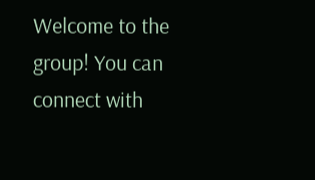Welcome to the group! You can connect with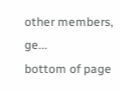other members, ge...
bottom of page